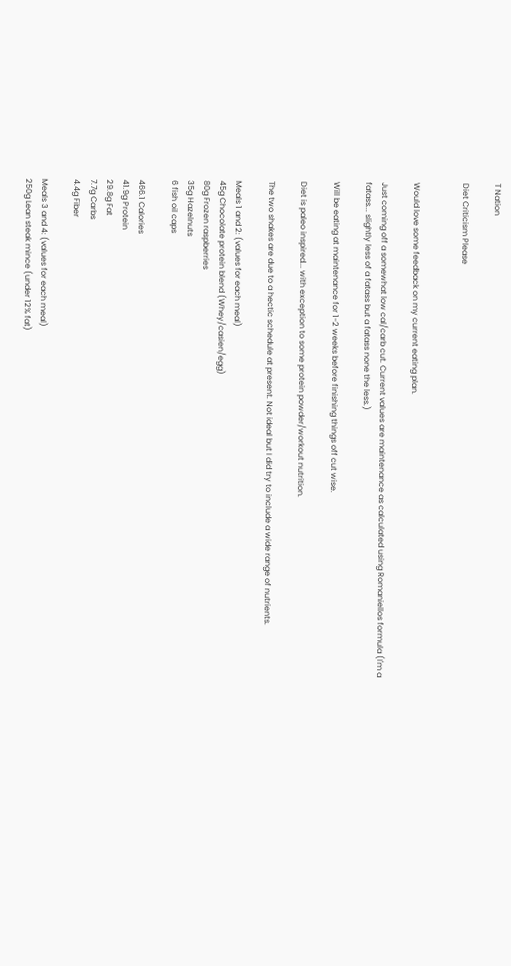T Nation

Diet Criticism Please


Would love some feedback on my current eating plan.

Just coming off a somewhat low cal/carb cut. Current values are maintenance as calculated using Romaniellos formula (I'm a fatass... slightly less of a fatass but a fatass none the less.)

Will be eating at maintenance for 1-2 weeks before finishing things off cut wise.

Diet is paleo inspired... with exception to some protein powder/workout nutrition.

The two shakes are due to a hectic schedule at present. Not ideal but I did try to include a wide range of nutrients.

Meals 1 and 2: (values for each meal)
45g Chocolate protein blend (Whey/casien/egg)
80g Frozen raspberries
35g Hazelnuts
6 fish oil caps

466.1 Calories
41.9g Protein
29.8g Fat
7.7g Carbs
4.4g Fiber

Meals 3 and 4: (values for each meal)
250g Lean steak mince (under 12% fat)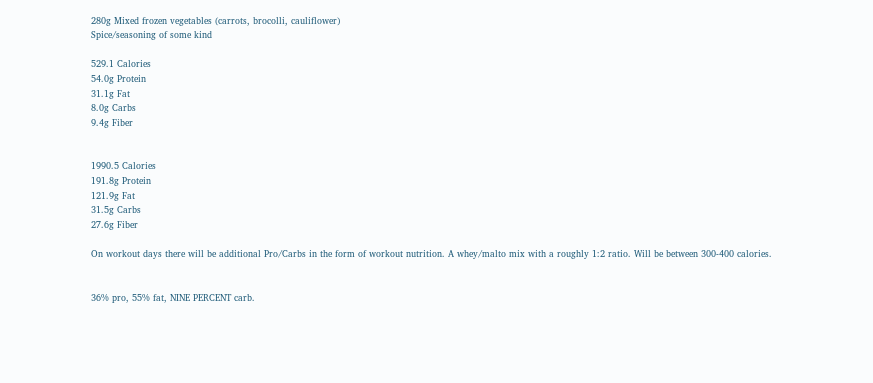280g Mixed frozen vegetables (carrots, brocolli, cauliflower)
Spice/seasoning of some kind

529.1 Calories
54.0g Protein
31.1g Fat
8.0g Carbs
9.4g Fiber


1990.5 Calories
191.8g Protein
121.9g Fat
31.5g Carbs
27.6g Fiber

On workout days there will be additional Pro/Carbs in the form of workout nutrition. A whey/malto mix with a roughly 1:2 ratio. Will be between 300-400 calories.


36% pro, 55% fat, NINE PERCENT carb.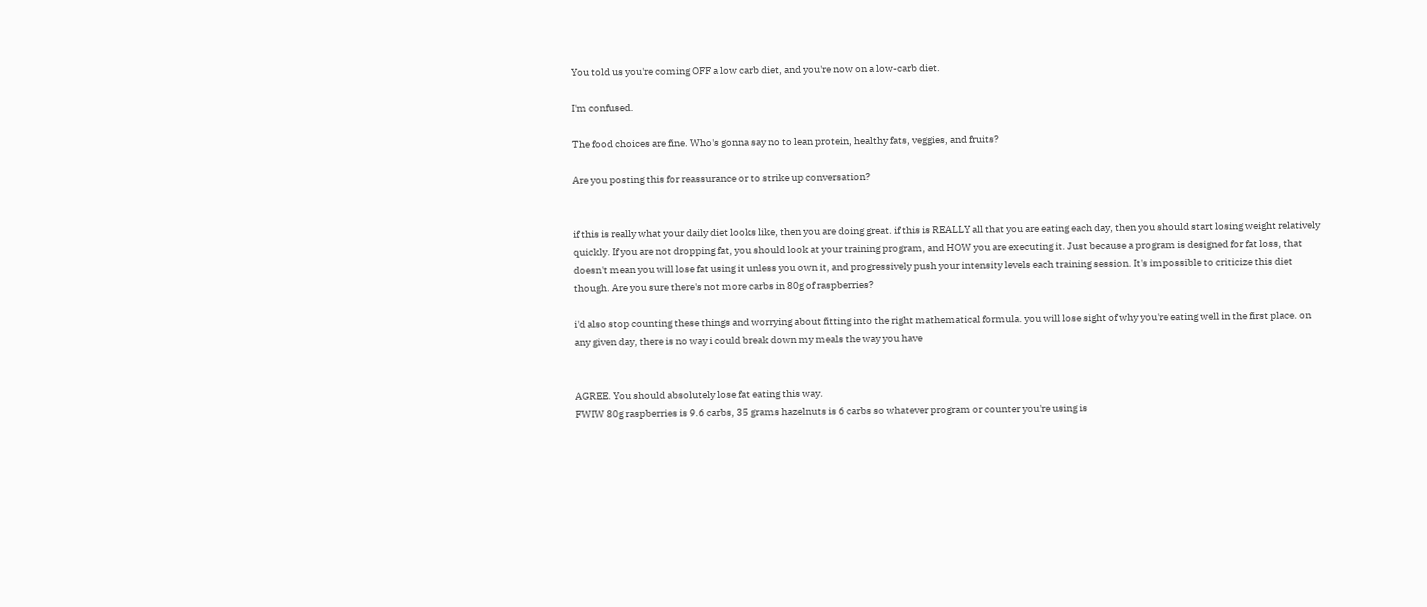You told us you're coming OFF a low carb diet, and you're now on a low-carb diet.

I'm confused.

The food choices are fine. Who's gonna say no to lean protein, healthy fats, veggies, and fruits?

Are you posting this for reassurance or to strike up conversation?


if this is really what your daily diet looks like, then you are doing great. if this is REALLY all that you are eating each day, then you should start losing weight relatively quickly. If you are not dropping fat, you should look at your training program, and HOW you are executing it. Just because a program is designed for fat loss, that doesn't mean you will lose fat using it unless you own it, and progressively push your intensity levels each training session. It's impossible to criticize this diet though. Are you sure there's not more carbs in 80g of raspberries?

i'd also stop counting these things and worrying about fitting into the right mathematical formula. you will lose sight of why you're eating well in the first place. on any given day, there is no way i could break down my meals the way you have


AGREE. You should absolutely lose fat eating this way.
FWIW 80g raspberries is 9.6 carbs, 35 grams hazelnuts is 6 carbs so whatever program or counter you're using is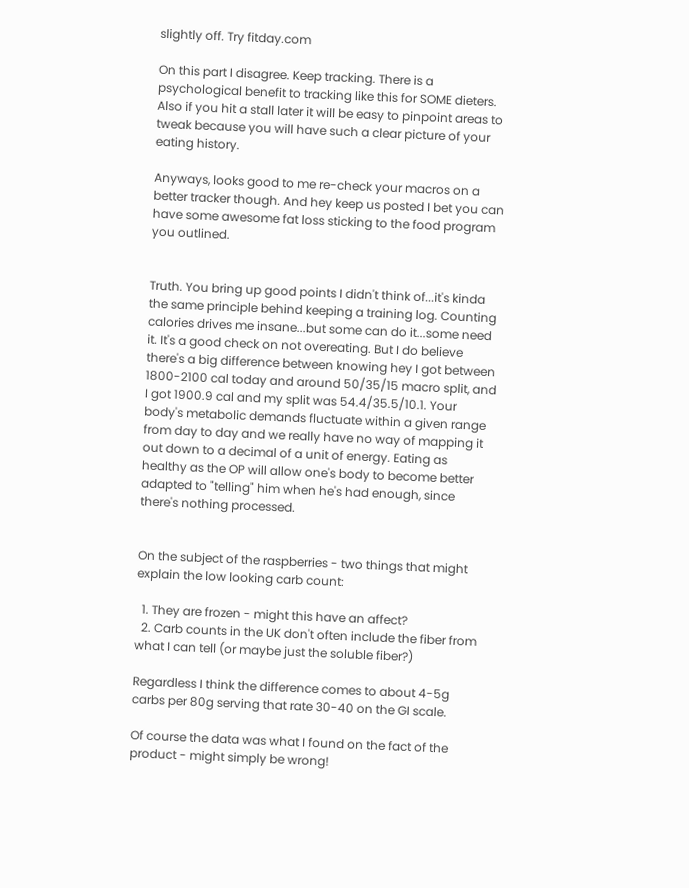slightly off. Try fitday.com

On this part I disagree. Keep tracking. There is a psychological benefit to tracking like this for SOME dieters. Also if you hit a stall later it will be easy to pinpoint areas to tweak because you will have such a clear picture of your eating history.

Anyways, looks good to me re-check your macros on a better tracker though. And hey keep us posted I bet you can have some awesome fat loss sticking to the food program you outlined.


Truth. You bring up good points I didn't think of...it's kinda the same principle behind keeping a training log. Counting calories drives me insane...but some can do it...some need it. It's a good check on not overeating. But I do believe there's a big difference between knowing hey I got between 1800-2100 cal today and around 50/35/15 macro split, and I got 1900.9 cal and my split was 54.4/35.5/10.1. Your body's metabolic demands fluctuate within a given range from day to day and we really have no way of mapping it out down to a decimal of a unit of energy. Eating as healthy as the OP will allow one's body to become better adapted to "telling" him when he's had enough, since there's nothing processed.


On the subject of the raspberries - two things that might explain the low looking carb count:

  1. They are frozen - might this have an affect?
  2. Carb counts in the UK don't often include the fiber from what I can tell (or maybe just the soluble fiber?)

Regardless I think the difference comes to about 4-5g carbs per 80g serving that rate 30-40 on the GI scale.

Of course the data was what I found on the fact of the product - might simply be wrong!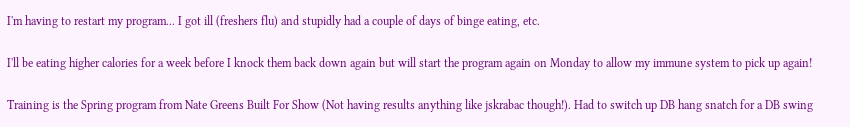I'm having to restart my program... I got ill (freshers flu) and stupidly had a couple of days of binge eating, etc.

I'll be eating higher calories for a week before I knock them back down again but will start the program again on Monday to allow my immune system to pick up again!

Training is the Spring program from Nate Greens Built For Show (Not having results anything like jskrabac though!). Had to switch up DB hang snatch for a DB swing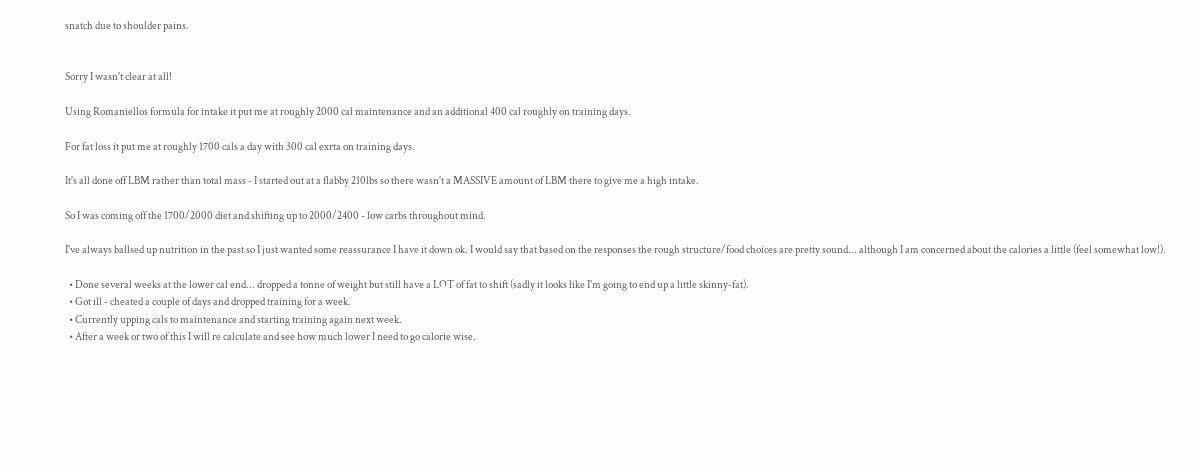snatch due to shoulder pains.


Sorry I wasn't clear at all!

Using Romaniellos formula for intake it put me at roughly 2000 cal maintenance and an additional 400 cal roughly on training days.

For fat loss it put me at roughly 1700 cals a day with 300 cal exrta on training days.

It's all done off LBM rather than total mass - I started out at a flabby 210lbs so there wasn't a MASSIVE amount of LBM there to give me a high intake.

So I was coming off the 1700/2000 diet and shifting up to 2000/2400 - low carbs throughout mind.

I've always ballsed up nutrition in the past so I just wanted some reassurance I have it down ok. I would say that based on the responses the rough structure/food choices are pretty sound... although I am concerned about the calories a little (feel somewhat low!).

  • Done several weeks at the lower cal end... dropped a tonne of weight but still have a LOT of fat to shift (sadly it looks like I'm going to end up a little skinny-fat).
  • Got ill - cheated a couple of days and dropped training for a week.
  • Currently upping cals to maintenance and starting training again next week.
  • After a week or two of this I will re calculate and see how much lower I need to go calorie wise.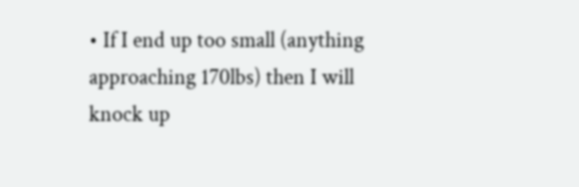• If I end up too small (anything approaching 170lbs) then I will knock up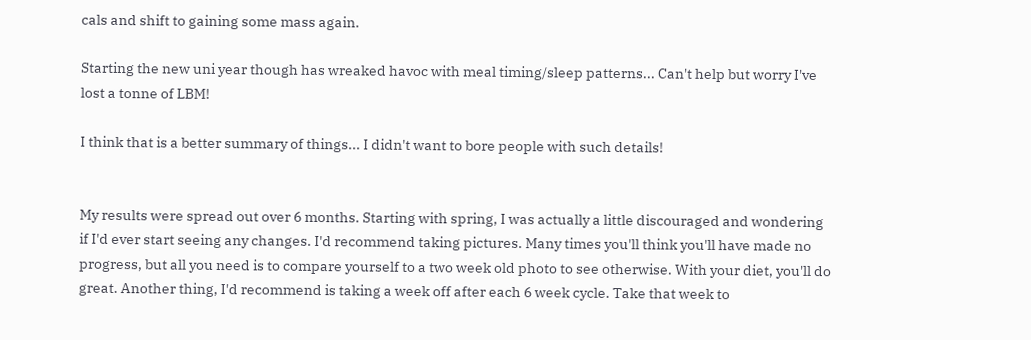cals and shift to gaining some mass again.

Starting the new uni year though has wreaked havoc with meal timing/sleep patterns... Can't help but worry I've lost a tonne of LBM!

I think that is a better summary of things... I didn't want to bore people with such details!


My results were spread out over 6 months. Starting with spring, I was actually a little discouraged and wondering if I'd ever start seeing any changes. I'd recommend taking pictures. Many times you'll think you'll have made no progress, but all you need is to compare yourself to a two week old photo to see otherwise. With your diet, you'll do great. Another thing, I'd recommend is taking a week off after each 6 week cycle. Take that week to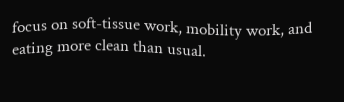focus on soft-tissue work, mobility work, and eating more clean than usual.